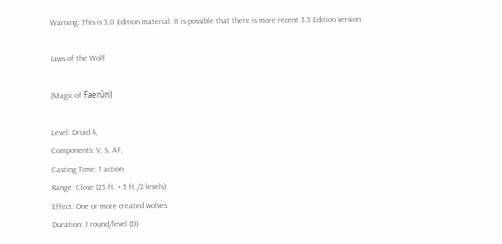Warning: This is 3.0 Edition material. It is possible that there is more recent 3.5 Edition version.

Jaws of the Wolf

(Magic of Faerûn)

Level: Druid 4,
Components: V, S, AF,
Casting Time: 1 action
Range: Close (25 ft. + 5 ft./2 levels)
Effect: One or more created wolves
Duration: 1 round/level (D)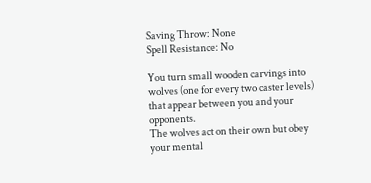Saving Throw: None
Spell Resistance: No

You turn small wooden carvings into wolves (one for every two caster levels) that appear between you and your opponents.
The wolves act on their own but obey your mental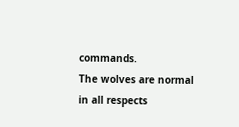commands.
The wolves are normal in all respects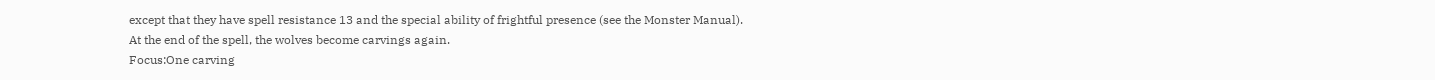except that they have spell resistance 13 and the special ability of frightful presence (see the Monster Manual).
At the end of the spell, the wolves become carvings again.
Focus:One carving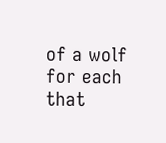of a wolf for each that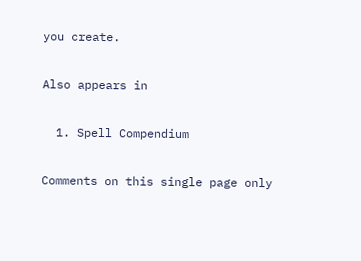you create.

Also appears in

  1. Spell Compendium

Comments on this single page only